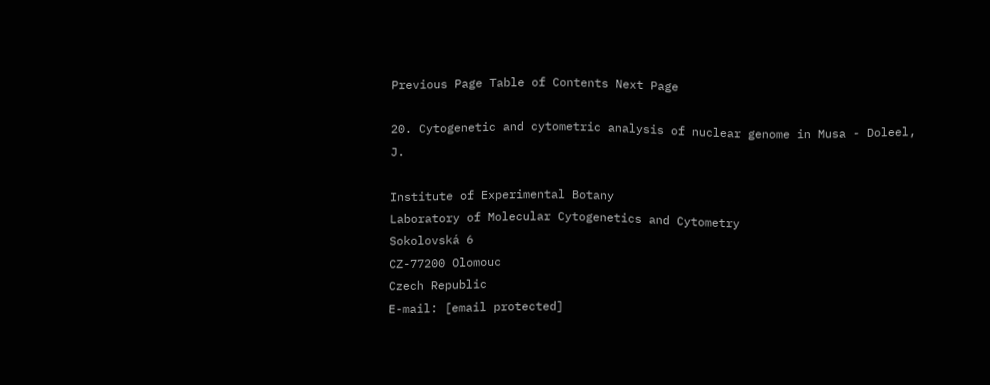Previous Page Table of Contents Next Page

20. Cytogenetic and cytometric analysis of nuclear genome in Musa - Doleel, J.

Institute of Experimental Botany
Laboratory of Molecular Cytogenetics and Cytometry
Sokolovská 6
CZ-77200 Olomouc
Czech Republic
E-mail: [email protected]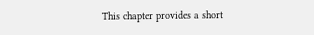This chapter provides a short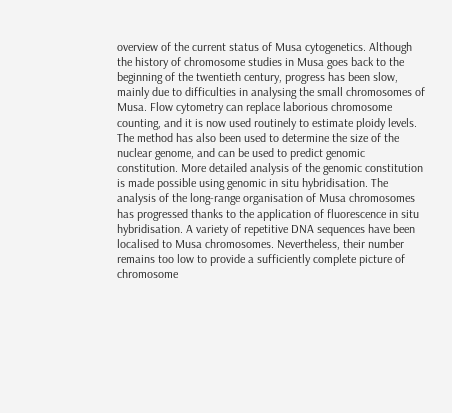overview of the current status of Musa cytogenetics. Although the history of chromosome studies in Musa goes back to the beginning of the twentieth century, progress has been slow, mainly due to difficulties in analysing the small chromosomes of Musa. Flow cytometry can replace laborious chromosome counting, and it is now used routinely to estimate ploidy levels. The method has also been used to determine the size of the nuclear genome, and can be used to predict genomic constitution. More detailed analysis of the genomic constitution is made possible using genomic in situ hybridisation. The analysis of the long-range organisation of Musa chromosomes has progressed thanks to the application of fluorescence in situ hybridisation. A variety of repetitive DNA sequences have been localised to Musa chromosomes. Nevertheless, their number remains too low to provide a sufficiently complete picture of chromosome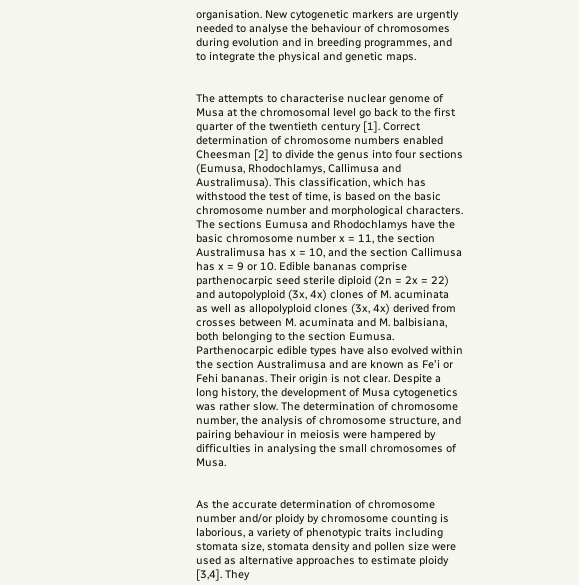organisation. New cytogenetic markers are urgently needed to analyse the behaviour of chromosomes during evolution and in breeding programmes, and to integrate the physical and genetic maps.


The attempts to characterise nuclear genome of Musa at the chromosomal level go back to the first quarter of the twentieth century [1]. Correct determination of chromosome numbers enabled Cheesman [2] to divide the genus into four sections (Eumusa, Rhodochlamys, Callimusa and Australimusa). This classification, which has withstood the test of time, is based on the basic chromosome number and morphological characters. The sections Eumusa and Rhodochlamys have the basic chromosome number x = 11, the section Australimusa has x = 10, and the section Callimusa has x = 9 or 10. Edible bananas comprise parthenocarpic seed sterile diploid (2n = 2x = 22) and autopolyploid (3x, 4x) clones of M. acuminata as well as allopolyploid clones (3x, 4x) derived from crosses between M. acuminata and M. balbisiana, both belonging to the section Eumusa. Parthenocarpic edible types have also evolved within the section Australimusa and are known as Fe'i or Fehi bananas. Their origin is not clear. Despite a long history, the development of Musa cytogenetics was rather slow. The determination of chromosome number, the analysis of chromosome structure, and pairing behaviour in meiosis were hampered by difficulties in analysing the small chromosomes of Musa.


As the accurate determination of chromosome number and/or ploidy by chromosome counting is laborious, a variety of phenotypic traits including stomata size, stomata density and pollen size were used as alternative approaches to estimate ploidy [3,4]. They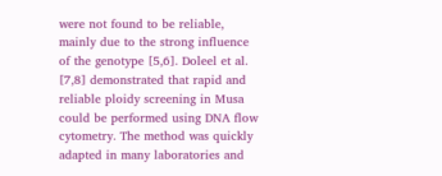were not found to be reliable, mainly due to the strong influence of the genotype [5,6]. Doleel et al. [7,8] demonstrated that rapid and reliable ploidy screening in Musa could be performed using DNA flow cytometry. The method was quickly adapted in many laboratories and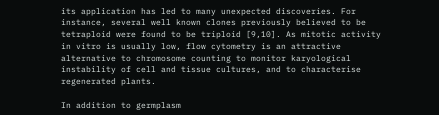its application has led to many unexpected discoveries. For instance, several well known clones previously believed to be tetraploid were found to be triploid [9,10]. As mitotic activity in vitro is usually low, flow cytometry is an attractive alternative to chromosome counting to monitor karyological instability of cell and tissue cultures, and to characterise regenerated plants.

In addition to germplasm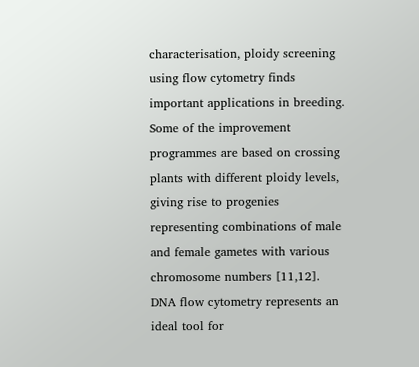characterisation, ploidy screening using flow cytometry finds important applications in breeding. Some of the improvement programmes are based on crossing plants with different ploidy levels, giving rise to progenies representing combinations of male and female gametes with various chromosome numbers [11,12]. DNA flow cytometry represents an ideal tool for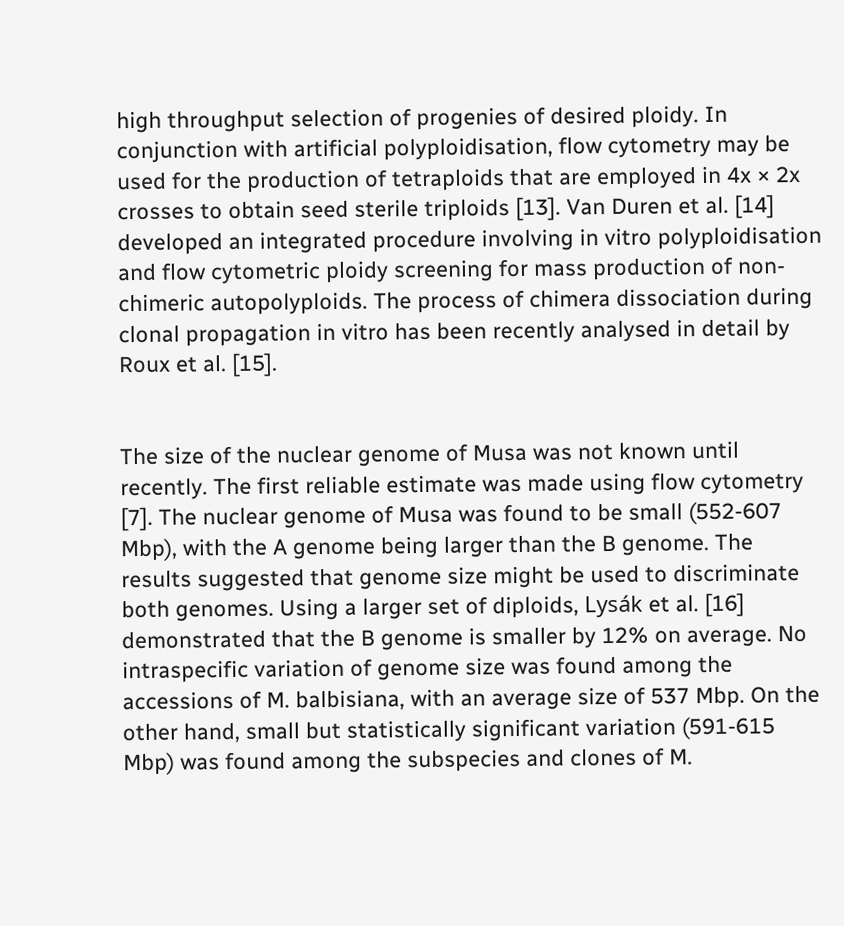high throughput selection of progenies of desired ploidy. In conjunction with artificial polyploidisation, flow cytometry may be used for the production of tetraploids that are employed in 4x × 2x crosses to obtain seed sterile triploids [13]. Van Duren et al. [14] developed an integrated procedure involving in vitro polyploidisation and flow cytometric ploidy screening for mass production of non-chimeric autopolyploids. The process of chimera dissociation during clonal propagation in vitro has been recently analysed in detail by Roux et al. [15].


The size of the nuclear genome of Musa was not known until recently. The first reliable estimate was made using flow cytometry [7]. The nuclear genome of Musa was found to be small (552-607 Mbp), with the A genome being larger than the B genome. The results suggested that genome size might be used to discriminate both genomes. Using a larger set of diploids, Lysák et al. [16] demonstrated that the B genome is smaller by 12% on average. No intraspecific variation of genome size was found among the accessions of M. balbisiana, with an average size of 537 Mbp. On the other hand, small but statistically significant variation (591-615 Mbp) was found among the subspecies and clones of M.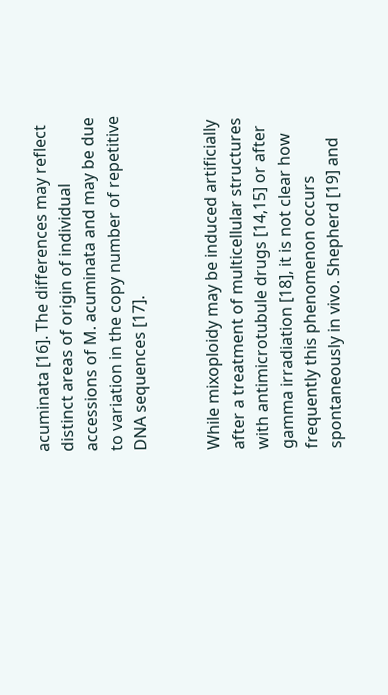acuminata [16]. The differences may reflect distinct areas of origin of individual accessions of M. acuminata and may be due to variation in the copy number of repetitive DNA sequences [17].


While mixoploidy may be induced artificially after a treatment of multicellular structures with antimicrotubule drugs [14,15] or after gamma irradiation [18], it is not clear how frequently this phenomenon occurs spontaneously in vivo. Shepherd [19] and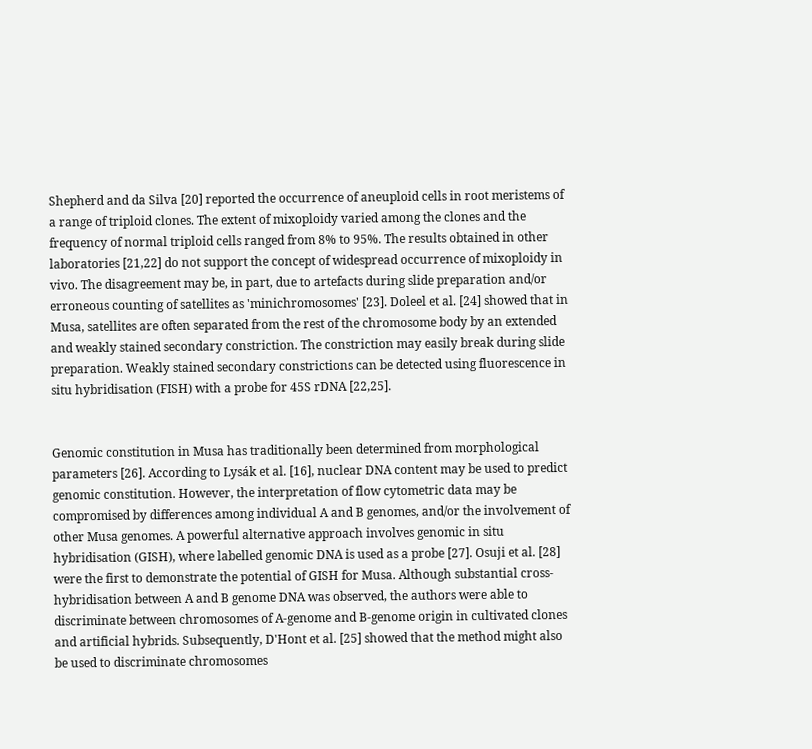Shepherd and da Silva [20] reported the occurrence of aneuploid cells in root meristems of a range of triploid clones. The extent of mixoploidy varied among the clones and the frequency of normal triploid cells ranged from 8% to 95%. The results obtained in other laboratories [21,22] do not support the concept of widespread occurrence of mixoploidy in vivo. The disagreement may be, in part, due to artefacts during slide preparation and/or erroneous counting of satellites as 'minichromosomes' [23]. Doleel et al. [24] showed that in Musa, satellites are often separated from the rest of the chromosome body by an extended and weakly stained secondary constriction. The constriction may easily break during slide preparation. Weakly stained secondary constrictions can be detected using fluorescence in situ hybridisation (FISH) with a probe for 45S rDNA [22,25].


Genomic constitution in Musa has traditionally been determined from morphological parameters [26]. According to Lysák et al. [16], nuclear DNA content may be used to predict genomic constitution. However, the interpretation of flow cytometric data may be compromised by differences among individual A and B genomes, and/or the involvement of other Musa genomes. A powerful alternative approach involves genomic in situ hybridisation (GISH), where labelled genomic DNA is used as a probe [27]. Osuji et al. [28] were the first to demonstrate the potential of GISH for Musa. Although substantial cross-hybridisation between A and B genome DNA was observed, the authors were able to discriminate between chromosomes of A-genome and B-genome origin in cultivated clones and artificial hybrids. Subsequently, D'Hont et al. [25] showed that the method might also be used to discriminate chromosomes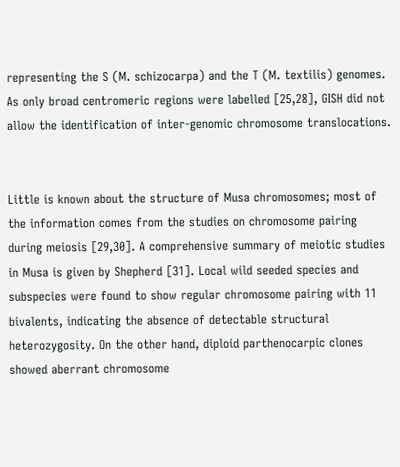representing the S (M. schizocarpa) and the T (M. textilis) genomes. As only broad centromeric regions were labelled [25,28], GISH did not allow the identification of inter-genomic chromosome translocations.


Little is known about the structure of Musa chromosomes; most of the information comes from the studies on chromosome pairing during meiosis [29,30]. A comprehensive summary of meiotic studies in Musa is given by Shepherd [31]. Local wild seeded species and subspecies were found to show regular chromosome pairing with 11 bivalents, indicating the absence of detectable structural heterozygosity. On the other hand, diploid parthenocarpic clones showed aberrant chromosome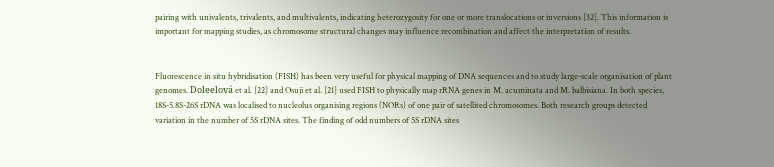pairing with univalents, trivalents, and multivalents, indicating heterozygosity for one or more translocations or inversions [32]. This information is important for mapping studies, as chromosome structural changes may influence recombination and affect the interpretation of results.


Fluorescence in situ hybridisation (FISH) has been very useful for physical mapping of DNA sequences and to study large-scale organisation of plant genomes. Doleelová et al. [22] and Osuji et al. [21] used FISH to physically map rRNA genes in M. acuminata and M. balbisiana. In both species, 18S-5.8S-26S rDNA was localised to nucleolus organising regions (NORs) of one pair of satellited chromosomes. Both research groups detected variation in the number of 5S rDNA sites. The finding of odd numbers of 5S rDNA sites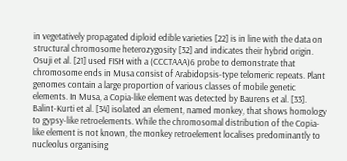in vegetatively propagated diploid edible varieties [22] is in line with the data on structural chromosome heterozygosity [32] and indicates their hybrid origin. Osuji et al. [21] used FISH with a (CCCTAAA)6 probe to demonstrate that chromosome ends in Musa consist of Arabidopsis-type telomeric repeats. Plant genomes contain a large proportion of various classes of mobile genetic elements. In Musa, a Copia-like element was detected by Baurens et al. [33]. Balint-Kurti et al. [34] isolated an element, named monkey, that shows homology to gypsy-like retroelements. While the chromosomal distribution of the Copia-like element is not known, the monkey retroelement localises predominantly to nucleolus organising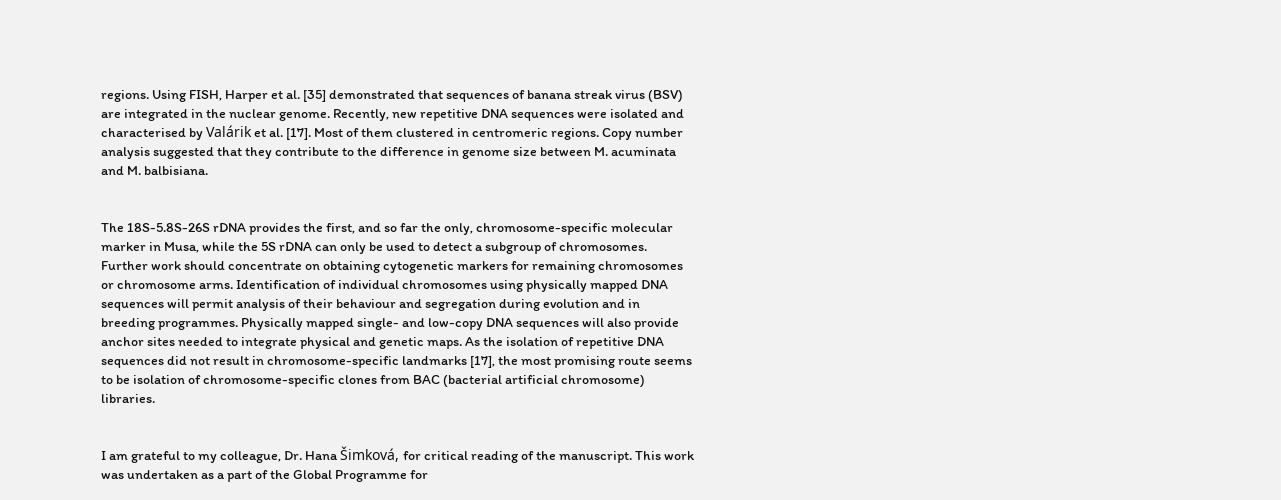regions. Using FISH, Harper et al. [35] demonstrated that sequences of banana streak virus (BSV) are integrated in the nuclear genome. Recently, new repetitive DNA sequences were isolated and characterised by Valárik et al. [17]. Most of them clustered in centromeric regions. Copy number analysis suggested that they contribute to the difference in genome size between M. acuminata and M. balbisiana.


The 18S-5.8S-26S rDNA provides the first, and so far the only, chromosome-specific molecular marker in Musa, while the 5S rDNA can only be used to detect a subgroup of chromosomes. Further work should concentrate on obtaining cytogenetic markers for remaining chromosomes or chromosome arms. Identification of individual chromosomes using physically mapped DNA sequences will permit analysis of their behaviour and segregation during evolution and in breeding programmes. Physically mapped single- and low-copy DNA sequences will also provide anchor sites needed to integrate physical and genetic maps. As the isolation of repetitive DNA sequences did not result in chromosome-specific landmarks [17], the most promising route seems to be isolation of chromosome-specific clones from BAC (bacterial artificial chromosome) libraries.


I am grateful to my colleague, Dr. Hana Šimková, for critical reading of the manuscript. This work was undertaken as a part of the Global Programme for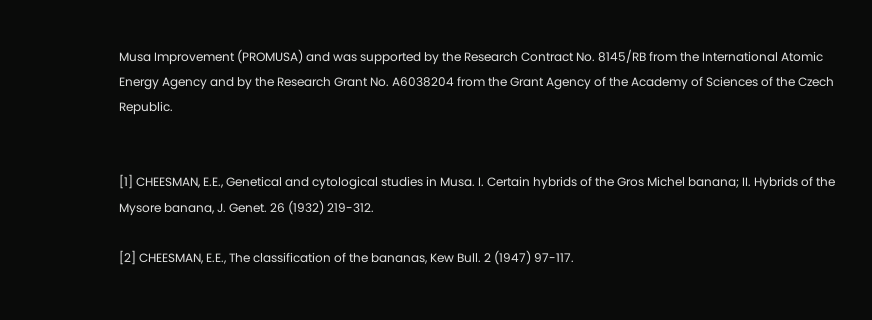Musa Improvement (PROMUSA) and was supported by the Research Contract No. 8145/RB from the International Atomic Energy Agency and by the Research Grant No. A6038204 from the Grant Agency of the Academy of Sciences of the Czech Republic.


[1] CHEESMAN, E.E., Genetical and cytological studies in Musa. I. Certain hybrids of the Gros Michel banana; II. Hybrids of the Mysore banana, J. Genet. 26 (1932) 219-312.

[2] CHEESMAN, E.E., The classification of the bananas, Kew Bull. 2 (1947) 97-117.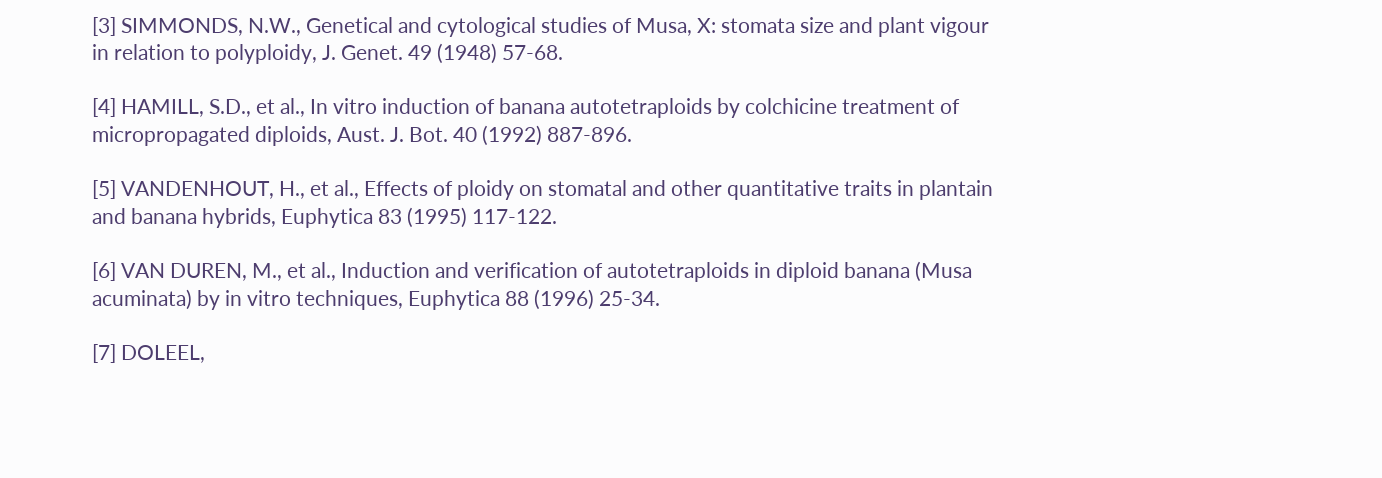[3] SIMMONDS, N.W., Genetical and cytological studies of Musa, X: stomata size and plant vigour in relation to polyploidy, J. Genet. 49 (1948) 57-68.

[4] HAMILL, S.D., et al., In vitro induction of banana autotetraploids by colchicine treatment of micropropagated diploids, Aust. J. Bot. 40 (1992) 887-896.

[5] VANDENHOUT, H., et al., Effects of ploidy on stomatal and other quantitative traits in plantain and banana hybrids, Euphytica 83 (1995) 117-122.

[6] VAN DUREN, M., et al., Induction and verification of autotetraploids in diploid banana (Musa acuminata) by in vitro techniques, Euphytica 88 (1996) 25-34.

[7] DOLEEL,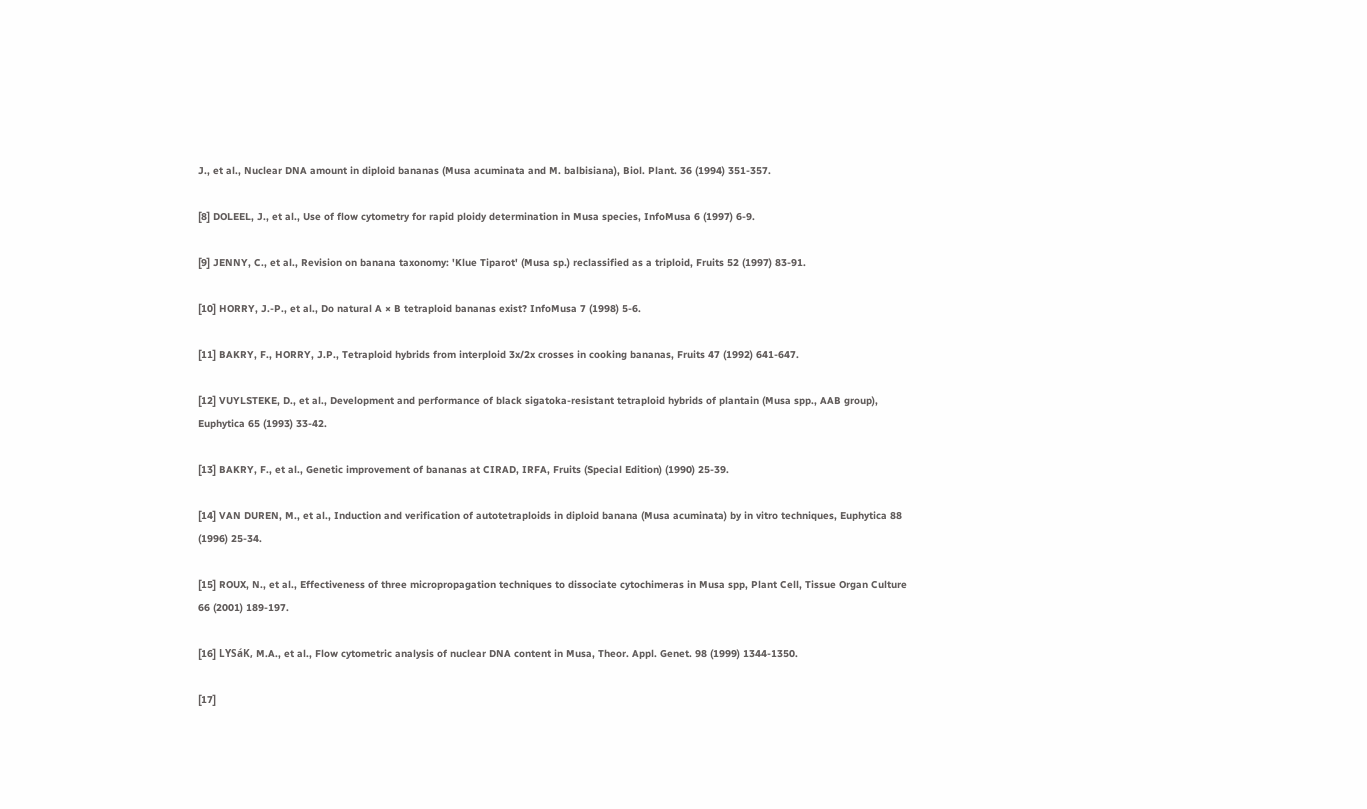J., et al., Nuclear DNA amount in diploid bananas (Musa acuminata and M. balbisiana), Biol. Plant. 36 (1994) 351-357.

[8] DOLEEL, J., et al., Use of flow cytometry for rapid ploidy determination in Musa species, InfoMusa 6 (1997) 6-9.

[9] JENNY, C., et al., Revision on banana taxonomy: 'Klue Tiparot' (Musa sp.) reclassified as a triploid, Fruits 52 (1997) 83-91.

[10] HORRY, J.-P., et al., Do natural A × B tetraploid bananas exist? InfoMusa 7 (1998) 5-6.

[11] BAKRY, F., HORRY, J.P., Tetraploid hybrids from interploid 3x/2x crosses in cooking bananas, Fruits 47 (1992) 641-647.

[12] VUYLSTEKE, D., et al., Development and performance of black sigatoka-resistant tetraploid hybrids of plantain (Musa spp., AAB group), Euphytica 65 (1993) 33-42.

[13] BAKRY, F., et al., Genetic improvement of bananas at CIRAD, IRFA, Fruits (Special Edition) (1990) 25-39.

[14] VAN DUREN, M., et al., Induction and verification of autotetraploids in diploid banana (Musa acuminata) by in vitro techniques, Euphytica 88 (1996) 25-34.

[15] ROUX, N., et al., Effectiveness of three micropropagation techniques to dissociate cytochimeras in Musa spp, Plant Cell, Tissue Organ Culture 66 (2001) 189-197.

[16] LYSáK, M.A., et al., Flow cytometric analysis of nuclear DNA content in Musa, Theor. Appl. Genet. 98 (1999) 1344-1350.

[17]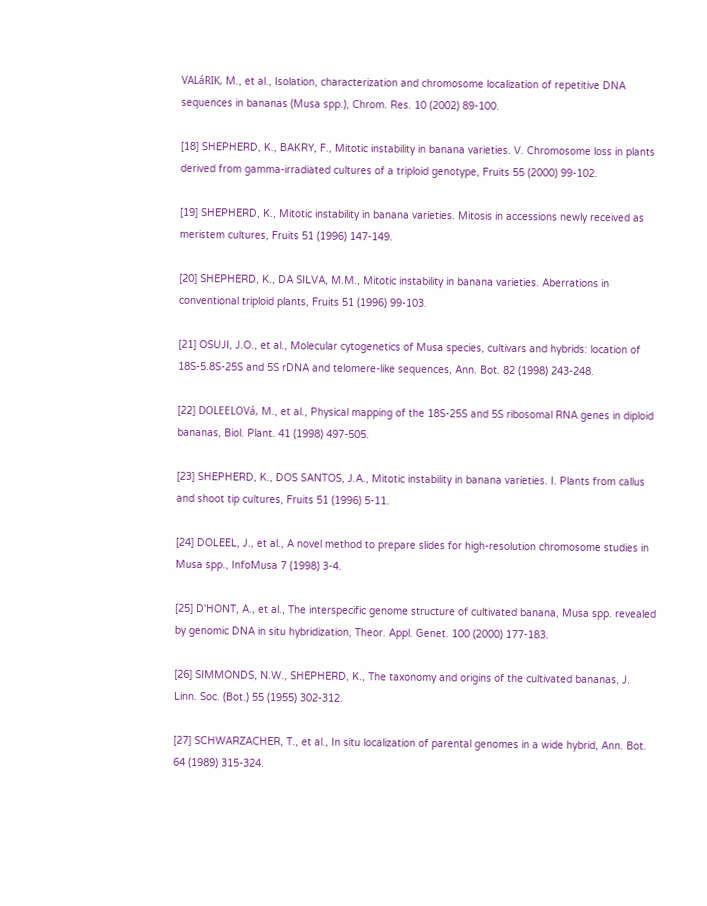VALáRIK, M., et al., Isolation, characterization and chromosome localization of repetitive DNA sequences in bananas (Musa spp.), Chrom. Res. 10 (2002) 89-100.

[18] SHEPHERD, K., BAKRY, F., Mitotic instability in banana varieties. V. Chromosome loss in plants derived from gamma-irradiated cultures of a triploid genotype, Fruits 55 (2000) 99-102.

[19] SHEPHERD, K., Mitotic instability in banana varieties. Mitosis in accessions newly received as meristem cultures, Fruits 51 (1996) 147-149.

[20] SHEPHERD, K., DA SILVA, M.M., Mitotic instability in banana varieties. Aberrations in conventional triploid plants, Fruits 51 (1996) 99-103.

[21] OSUJI, J.O., et al., Molecular cytogenetics of Musa species, cultivars and hybrids: location of 18S-5.8S-25S and 5S rDNA and telomere-like sequences, Ann. Bot. 82 (1998) 243-248.

[22] DOLEELOVá, M., et al., Physical mapping of the 18S-25S and 5S ribosomal RNA genes in diploid bananas, Biol. Plant. 41 (1998) 497-505.

[23] SHEPHERD, K., DOS SANTOS, J.A., Mitotic instability in banana varieties. I. Plants from callus and shoot tip cultures, Fruits 51 (1996) 5-11.

[24] DOLEEL, J., et al., A novel method to prepare slides for high-resolution chromosome studies in Musa spp., InfoMusa 7 (1998) 3-4.

[25] D'HONT, A., et al., The interspecific genome structure of cultivated banana, Musa spp. revealed by genomic DNA in situ hybridization, Theor. Appl. Genet. 100 (2000) 177-183.

[26] SIMMONDS, N.W., SHEPHERD, K., The taxonomy and origins of the cultivated bananas, J. Linn. Soc. (Bot.) 55 (1955) 302-312.

[27] SCHWARZACHER, T., et al., In situ localization of parental genomes in a wide hybrid, Ann. Bot. 64 (1989) 315-324.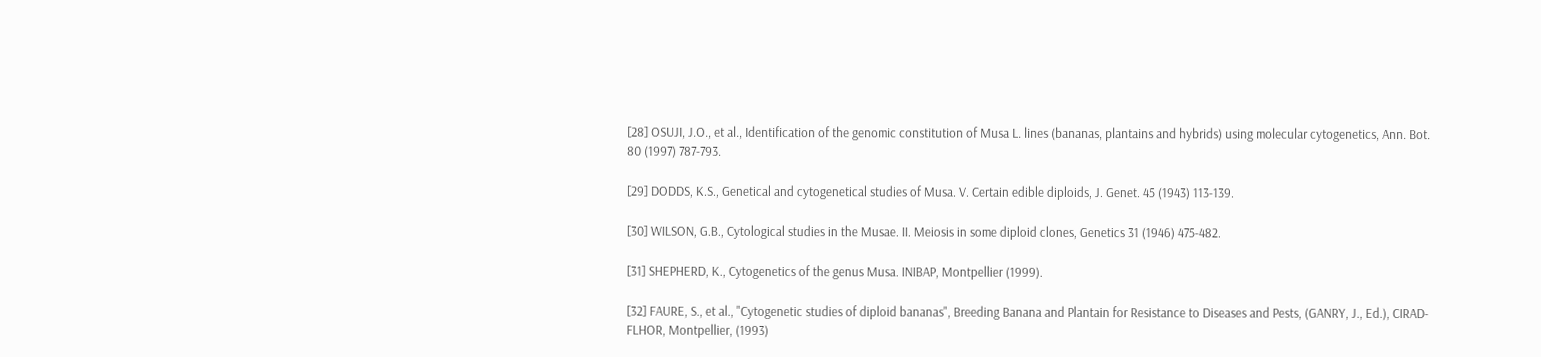[28] OSUJI, J.O., et al., Identification of the genomic constitution of Musa L. lines (bananas, plantains and hybrids) using molecular cytogenetics, Ann. Bot. 80 (1997) 787-793.

[29] DODDS, K.S., Genetical and cytogenetical studies of Musa. V. Certain edible diploids, J. Genet. 45 (1943) 113-139.

[30] WILSON, G.B., Cytological studies in the Musae. II. Meiosis in some diploid clones, Genetics 31 (1946) 475-482.

[31] SHEPHERD, K., Cytogenetics of the genus Musa. INIBAP, Montpellier (1999).

[32] FAURE, S., et al., "Cytogenetic studies of diploid bananas", Breeding Banana and Plantain for Resistance to Diseases and Pests, (GANRY, J., Ed.), CIRAD-FLHOR, Montpellier, (1993)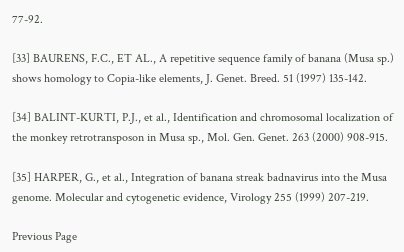77-92.

[33] BAURENS, F.C., ET AL., A repetitive sequence family of banana (Musa sp.) shows homology to Copia-like elements, J. Genet. Breed. 51 (1997) 135-142.

[34] BALINT-KURTI, P.J., et al., Identification and chromosomal localization of the monkey retrotransposon in Musa sp., Mol. Gen. Genet. 263 (2000) 908-915.

[35] HARPER, G., et al., Integration of banana streak badnavirus into the Musa genome. Molecular and cytogenetic evidence, Virology 255 (1999) 207-219.

Previous Page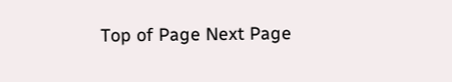Top of Page Next Page